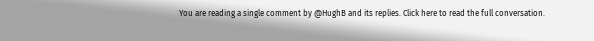You are reading a single comment by @HughB and its replies. Click here to read the full conversation.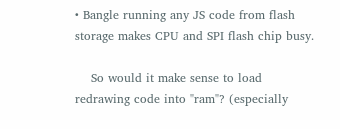• Bangle running any JS code from flash storage makes CPU and SPI flash chip busy.

    So would it make sense to load redrawing code into "ram"? (especially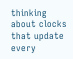thinking about clocks that update every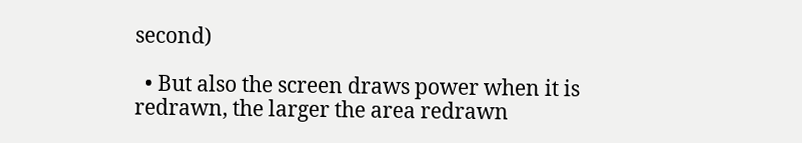second)

  • But also the screen draws power when it is redrawn, the larger the area redrawn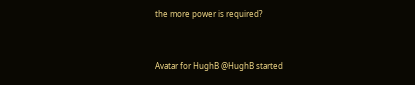the more power is required?


Avatar for HughB @HughB started